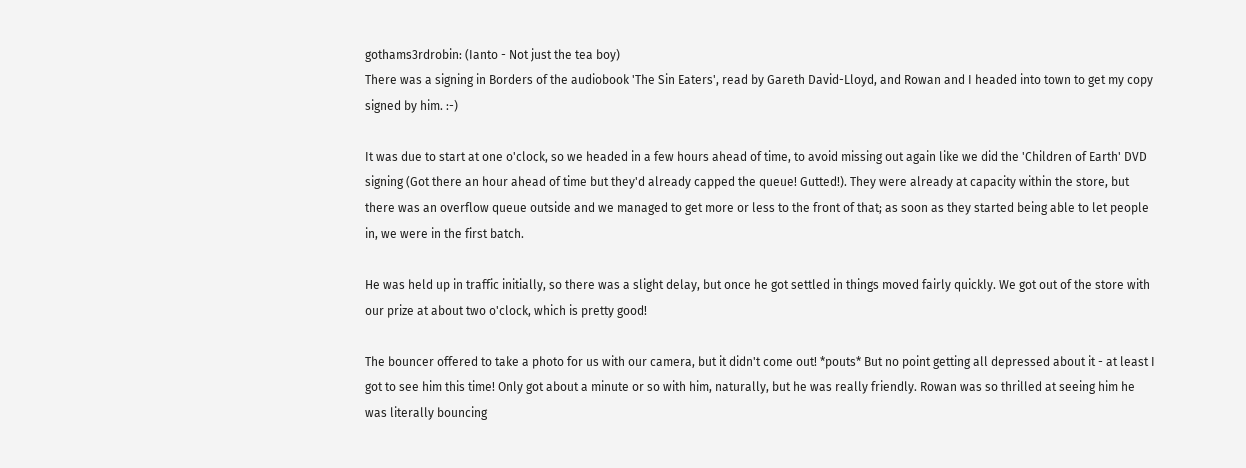gothams3rdrobin: (Ianto - Not just the tea boy)
There was a signing in Borders of the audiobook 'The Sin Eaters', read by Gareth David-Lloyd, and Rowan and I headed into town to get my copy signed by him. :-)

It was due to start at one o'clock, so we headed in a few hours ahead of time, to avoid missing out again like we did the 'Children of Earth' DVD signing (Got there an hour ahead of time but they'd already capped the queue! Gutted!). They were already at capacity within the store, but there was an overflow queue outside and we managed to get more or less to the front of that; as soon as they started being able to let people in, we were in the first batch.

He was held up in traffic initially, so there was a slight delay, but once he got settled in things moved fairly quickly. We got out of the store with our prize at about two o'clock, which is pretty good!

The bouncer offered to take a photo for us with our camera, but it didn't come out! *pouts* But no point getting all depressed about it - at least I got to see him this time! Only got about a minute or so with him, naturally, but he was really friendly. Rowan was so thrilled at seeing him he was literally bouncing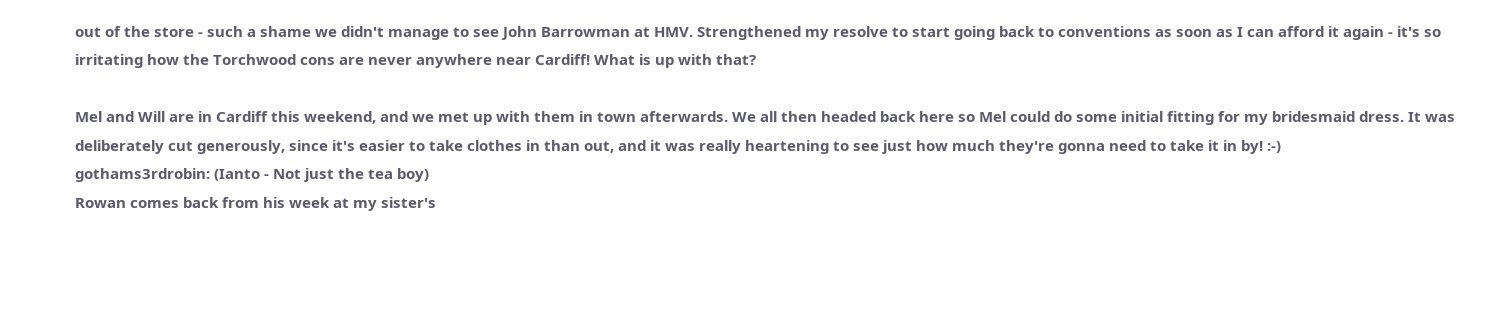out of the store - such a shame we didn't manage to see John Barrowman at HMV. Strengthened my resolve to start going back to conventions as soon as I can afford it again - it's so irritating how the Torchwood cons are never anywhere near Cardiff! What is up with that?

Mel and Will are in Cardiff this weekend, and we met up with them in town afterwards. We all then headed back here so Mel could do some initial fitting for my bridesmaid dress. It was deliberately cut generously, since it's easier to take clothes in than out, and it was really heartening to see just how much they're gonna need to take it in by! :-)
gothams3rdrobin: (Ianto - Not just the tea boy)
Rowan comes back from his week at my sister's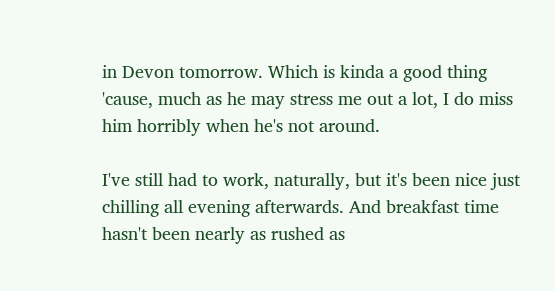in Devon tomorrow. Which is kinda a good thing 'cause, much as he may stress me out a lot, I do miss him horribly when he's not around.

I've still had to work, naturally, but it's been nice just chilling all evening afterwards. And breakfast time hasn't been nearly as rushed as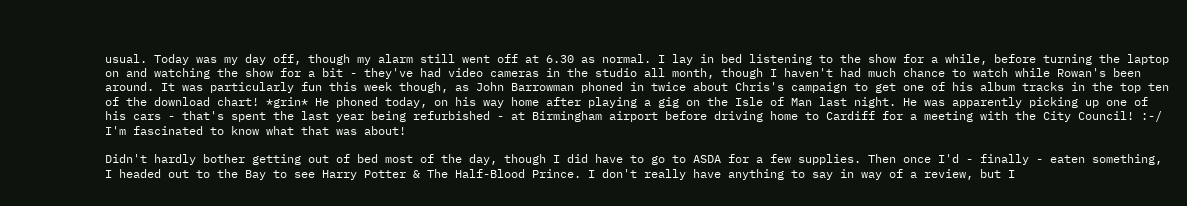usual. Today was my day off, though my alarm still went off at 6.30 as normal. I lay in bed listening to the show for a while, before turning the laptop on and watching the show for a bit - they've had video cameras in the studio all month, though I haven't had much chance to watch while Rowan's been around. It was particularly fun this week though, as John Barrowman phoned in twice about Chris's campaign to get one of his album tracks in the top ten of the download chart! *grin* He phoned today, on his way home after playing a gig on the Isle of Man last night. He was apparently picking up one of his cars - that's spent the last year being refurbished - at Birmingham airport before driving home to Cardiff for a meeting with the City Council! :-/ I'm fascinated to know what that was about!

Didn't hardly bother getting out of bed most of the day, though I did have to go to ASDA for a few supplies. Then once I'd - finally - eaten something, I headed out to the Bay to see Harry Potter & The Half-Blood Prince. I don't really have anything to say in way of a review, but I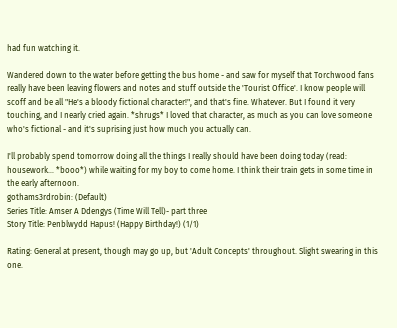had fun watching it.

Wandered down to the water before getting the bus home - and saw for myself that Torchwood fans really have been leaving flowers and notes and stuff outside the 'Tourist Office'. I know people will scoff and be all "He's a bloody fictional character!", and that's fine. Whatever. But I found it very touching, and I nearly cried again. *shrugs* I loved that character, as much as you can love someone who's fictional - and it's suprising just how much you actually can.

I'll probably spend tomorrow doing all the things I really should have been doing today (read: housework... *booo*) while waiting for my boy to come home. I think their train gets in some time in the early afternoon.
gothams3rdrobin: (Default)
Series Title: Amser A Ddengys (Time Will Tell)- part three
Story Title: Penblwydd Hapus! (Happy Birthday!) (1/1)

Rating: General at present, though may go up, but 'Adult Concepts' throughout. Slight swearing in this one.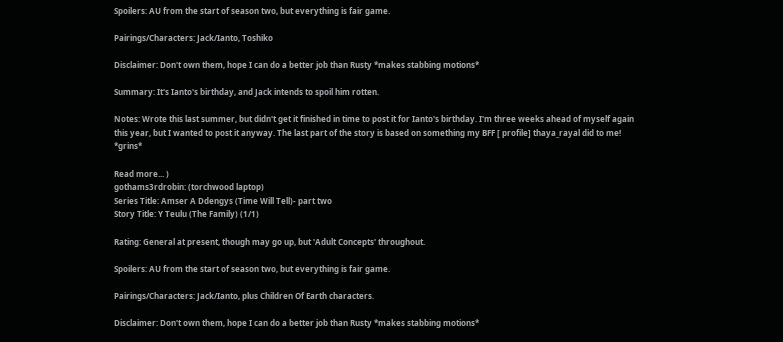Spoilers: AU from the start of season two, but everything is fair game.

Pairings/Characters: Jack/Ianto, Toshiko

Disclaimer: Don't own them, hope I can do a better job than Rusty *makes stabbing motions*

Summary: It's Ianto's birthday, and Jack intends to spoil him rotten.

Notes: Wrote this last summer, but didn't get it finished in time to post it for Ianto's birthday. I'm three weeks ahead of myself again this year, but I wanted to post it anyway. The last part of the story is based on something my BFF [ profile] thaya_rayal did to me! *grins*

Read more... )
gothams3rdrobin: (torchwood laptop)
Series Title: Amser A Ddengys (Time Will Tell)- part two
Story Title: Y Teulu (The Family) (1/1)

Rating: General at present, though may go up, but 'Adult Concepts' throughout.

Spoilers: AU from the start of season two, but everything is fair game.

Pairings/Characters: Jack/Ianto, plus Children Of Earth characters.

Disclaimer: Don't own them, hope I can do a better job than Rusty *makes stabbing motions*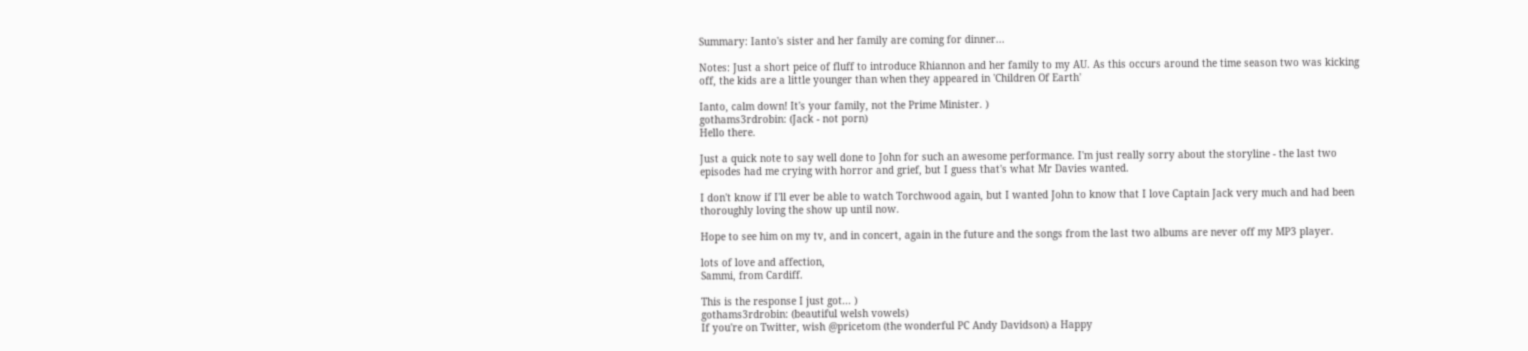Summary: Ianto's sister and her family are coming for dinner...

Notes: Just a short peice of fluff to introduce Rhiannon and her family to my AU. As this occurs around the time season two was kicking off, the kids are a little younger than when they appeared in 'Children Of Earth'

Ianto, calm down! It's your family, not the Prime Minister. )
gothams3rdrobin: (Jack - not porn)
Hello there.

Just a quick note to say well done to John for such an awesome performance. I'm just really sorry about the storyline - the last two episodes had me crying with horror and grief, but I guess that's what Mr Davies wanted.

I don't know if I'll ever be able to watch Torchwood again, but I wanted John to know that I love Captain Jack very much and had been thoroughly loving the show up until now.

Hope to see him on my tv, and in concert, again in the future and the songs from the last two albums are never off my MP3 player.

lots of love and affection,
Sammi, from Cardiff.

This is the response I just got... )
gothams3rdrobin: (beautiful welsh vowels)
If you're on Twitter, wish @pricetom (the wonderful PC Andy Davidson) a Happy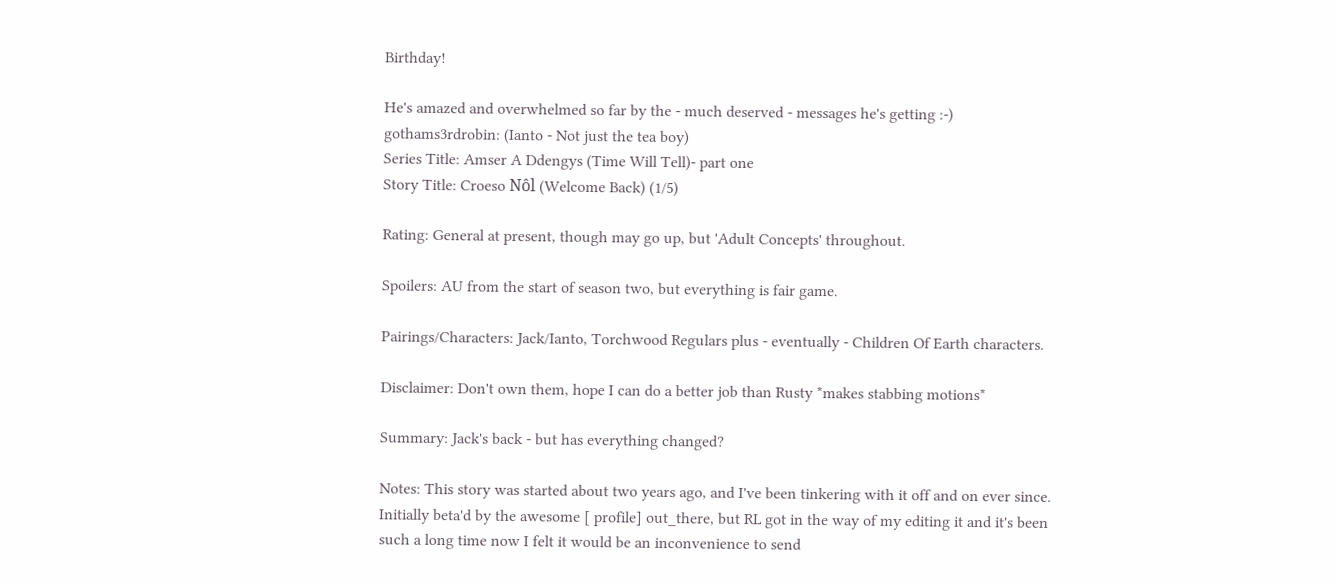Birthday!

He's amazed and overwhelmed so far by the - much deserved - messages he's getting :-)
gothams3rdrobin: (Ianto - Not just the tea boy)
Series Title: Amser A Ddengys (Time Will Tell)- part one
Story Title: Croeso Nôl (Welcome Back) (1/5)

Rating: General at present, though may go up, but 'Adult Concepts' throughout.

Spoilers: AU from the start of season two, but everything is fair game.

Pairings/Characters: Jack/Ianto, Torchwood Regulars plus - eventually - Children Of Earth characters.

Disclaimer: Don't own them, hope I can do a better job than Rusty *makes stabbing motions*

Summary: Jack's back - but has everything changed?

Notes: This story was started about two years ago, and I've been tinkering with it off and on ever since. Initially beta'd by the awesome [ profile] out_there, but RL got in the way of my editing it and it's been such a long time now I felt it would be an inconvenience to send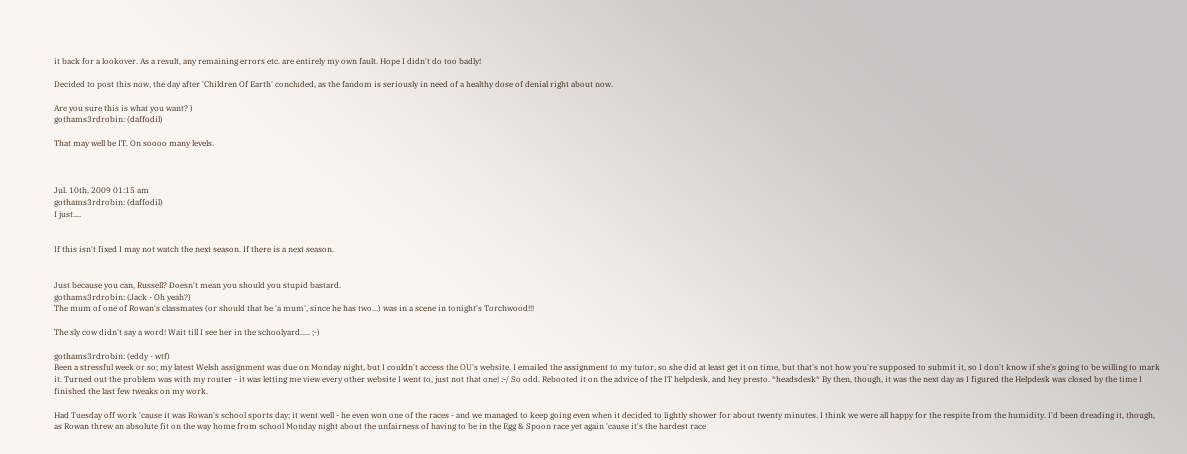it back for a lookover. As a result, any remaining errors etc. are entirely my own fault. Hope I didn't do too badly!

Decided to post this now, the day after 'Children Of Earth' concluded, as the fandom is seriously in need of a healthy dose of denial right about now.

Are you sure this is what you want? )
gothams3rdrobin: (daffodil)

That may well be IT. On soooo many levels.



Jul. 10th, 2009 01:15 am
gothams3rdrobin: (daffodil)
I just....


If this isn't fixed I may not watch the next season. If there is a next season.


Just because you can, Russell? Doesn't mean you should you stupid bastard.
gothams3rdrobin: (Jack - Oh yeah?)
The mum of one of Rowan's classmates (or should that be 'a mum', since he has two...) was in a scene in tonight's Torchwood!!!

The sly cow didn't say a word! Wait till I see her in the schoolyard..... ;-)

gothams3rdrobin: (eddy - wtf)
Been a stressful week or so; my latest Welsh assignment was due on Monday night, but I couldn't access the OU's website. I emailed the assignment to my tutor, so she did at least get it on time, but that's not how you're supposed to submit it, so I don't know if she's going to be willing to mark it. Turned out the problem was with my router - it was letting me view every other website I went to, just not that one! :-/ So odd. Rebooted it on the advice of the IT helpdesk, and hey presto. *headsdesk* By then, though, it was the next day as I figured the Helpdesk was closed by the time I finished the last few tweaks on my work.

Had Tuesday off work 'cause it was Rowan's school sports day; it went well - he even won one of the races - and we managed to keep going even when it decided to lightly shower for about twenty minutes. I think we were all happy for the respite from the humidity. I'd been dreading it, though, as Rowan threw an absolute fit on the way home from school Monday night about the unfairness of having to be in the Egg & Spoon race yet again 'cause it's the hardest race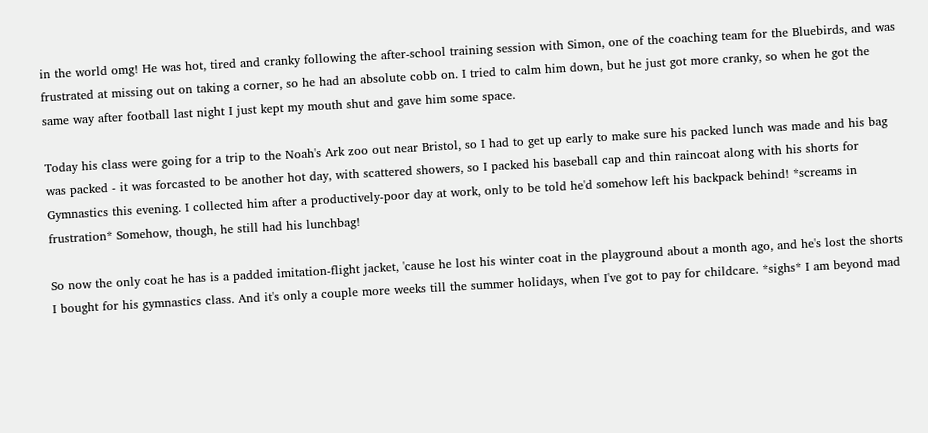in the world omg! He was hot, tired and cranky following the after-school training session with Simon, one of the coaching team for the Bluebirds, and was frustrated at missing out on taking a corner, so he had an absolute cobb on. I tried to calm him down, but he just got more cranky, so when he got the same way after football last night I just kept my mouth shut and gave him some space.

Today his class were going for a trip to the Noah's Ark zoo out near Bristol, so I had to get up early to make sure his packed lunch was made and his bag was packed - it was forcasted to be another hot day, with scattered showers, so I packed his baseball cap and thin raincoat along with his shorts for Gymnastics this evening. I collected him after a productively-poor day at work, only to be told he'd somehow left his backpack behind! *screams in frustration* Somehow, though, he still had his lunchbag!

So now the only coat he has is a padded imitation-flight jacket, 'cause he lost his winter coat in the playground about a month ago, and he's lost the shorts I bought for his gymnastics class. And it's only a couple more weeks till the summer holidays, when I've got to pay for childcare. *sighs* I am beyond mad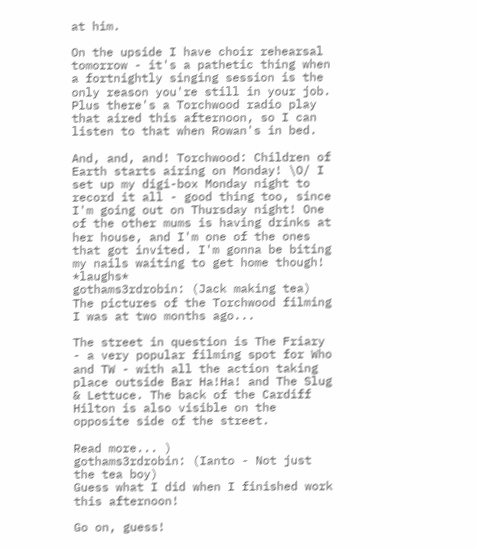at him.

On the upside I have choir rehearsal tomorrow - it's a pathetic thing when a fortnightly singing session is the only reason you're still in your job. Plus there's a Torchwood radio play that aired this afternoon, so I can listen to that when Rowan's in bed.

And, and, and! Torchwood: Children of Earth starts airing on Monday! \O/ I set up my digi-box Monday night to record it all - good thing too, since I'm going out on Thursday night! One of the other mums is having drinks at her house, and I'm one of the ones that got invited. I'm gonna be biting my nails waiting to get home though! *laughs*
gothams3rdrobin: (Jack making tea)
The pictures of the Torchwood filming I was at two months ago...

The street in question is The Friary - a very popular filming spot for Who and TW - with all the action taking place outside Bar Ha!Ha! and The Slug & Lettuce. The back of the Cardiff Hilton is also visible on the opposite side of the street.

Read more... )
gothams3rdrobin: (Ianto - Not just the tea boy)
Guess what I did when I finished work this afternoon!

Go on, guess!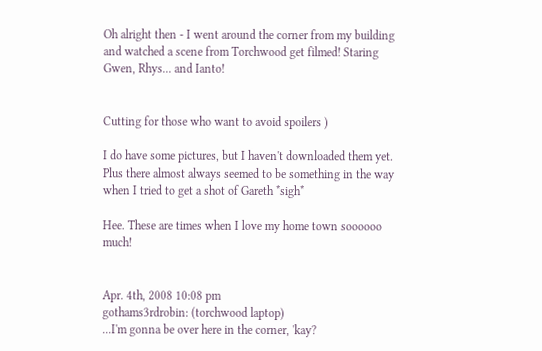Oh alright then - I went around the corner from my building and watched a scene from Torchwood get filmed! Staring Gwen, Rhys... and Ianto!


Cutting for those who want to avoid spoilers )

I do have some pictures, but I haven't downloaded them yet. Plus there almost always seemed to be something in the way when I tried to get a shot of Gareth *sigh*

Hee. These are times when I love my home town soooooo much!


Apr. 4th, 2008 10:08 pm
gothams3rdrobin: (torchwood laptop)
...I'm gonna be over here in the corner, 'kay?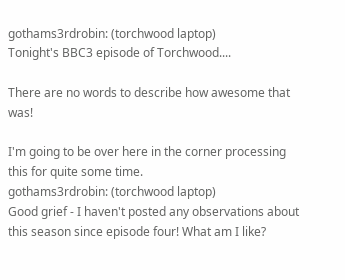gothams3rdrobin: (torchwood laptop)
Tonight's BBC3 episode of Torchwood....

There are no words to describe how awesome that was!

I'm going to be over here in the corner processing this for quite some time.
gothams3rdrobin: (torchwood laptop)
Good grief - I haven't posted any observations about this season since episode four! What am I like?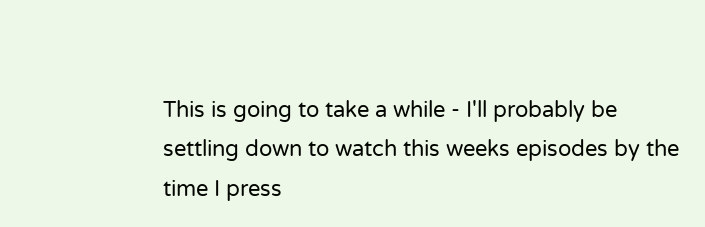This is going to take a while - I'll probably be settling down to watch this weeks episodes by the time I press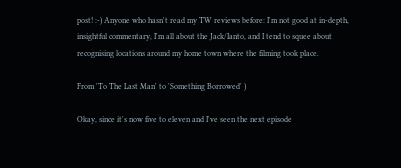post! :-) Anyone who hasn't read my TW reviews before: I'm not good at in-depth, insightful commentary, I'm all about the Jack/Ianto, and I tend to squee about recognising locations around my home town where the filming took place.

From 'To The Last Man' to 'Something Borrowed' )

Okay, since it's now five to eleven and I've seen the next episode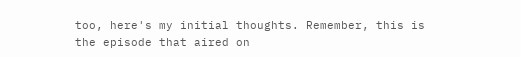too, here's my initial thoughts. Remember, this is the episode that aired on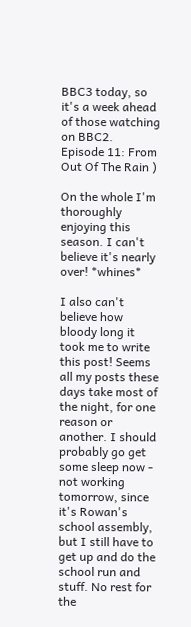BBC3 today, so it's a week ahead of those watching on BBC2.
Episode 11: From Out Of The Rain )

On the whole I'm thoroughly enjoying this season. I can't believe it's nearly over! *whines*

I also can't believe how bloody long it took me to write this post! Seems all my posts these days take most of the night, for one reason or another. I should probably go get some sleep now - not working tomorrow, since it's Rowan's school assembly, but I still have to get up and do the school run and stuff. No rest for the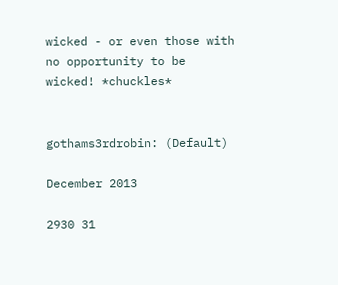wicked - or even those with no opportunity to be wicked! *chuckles*


gothams3rdrobin: (Default)

December 2013

2930 31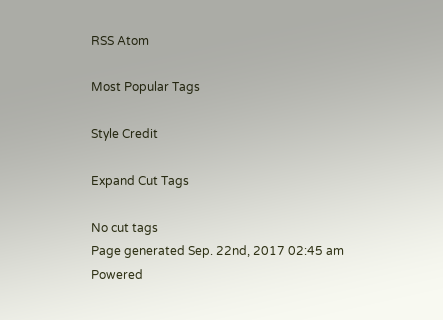RSS Atom

Most Popular Tags

Style Credit

Expand Cut Tags

No cut tags
Page generated Sep. 22nd, 2017 02:45 am
Powered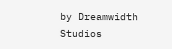by Dreamwidth Studios